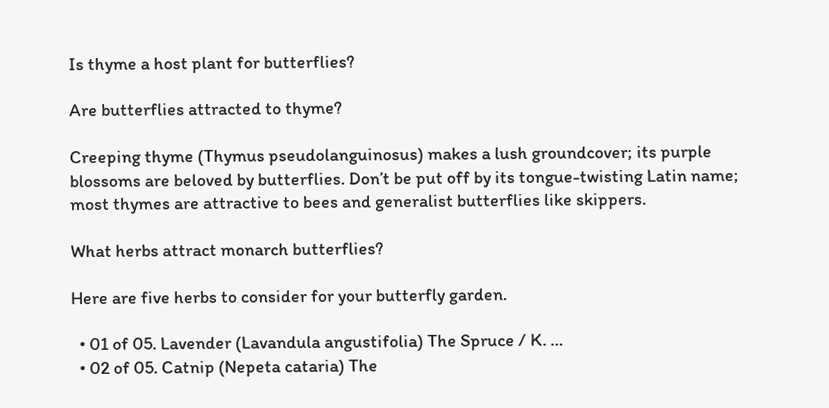Is thyme a host plant for butterflies?

Are butterflies attracted to thyme?

Creeping thyme (Thymus pseudolanguinosus) makes a lush groundcover; its purple blossoms are beloved by butterflies. Don’t be put off by its tongue-twisting Latin name; most thymes are attractive to bees and generalist butterflies like skippers.

What herbs attract monarch butterflies?

Here are five herbs to consider for your butterfly garden.

  • 01 of 05. Lavender (Lavandula angustifolia) The Spruce / K. …
  • 02 of 05. Catnip (Nepeta cataria) The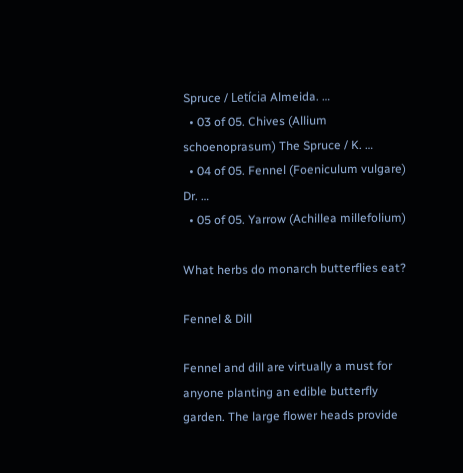Spruce / Letícia Almeida. …
  • 03 of 05. Chives (Allium schoenoprasum) The Spruce / K. …
  • 04 of 05. Fennel (Foeniculum vulgare) Dr. …
  • 05 of 05. Yarrow (Achillea millefolium)

What herbs do monarch butterflies eat?

Fennel & Dill

Fennel and dill are virtually a must for anyone planting an edible butterfly garden. The large flower heads provide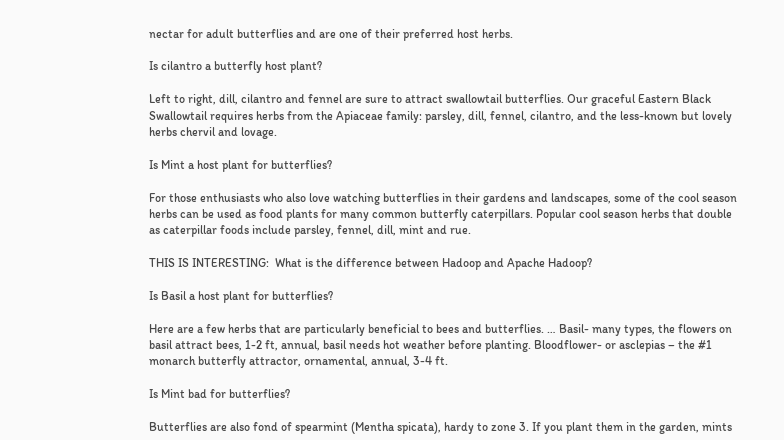nectar for adult butterflies and are one of their preferred host herbs.

Is cilantro a butterfly host plant?

Left to right, dill, cilantro and fennel are sure to attract swallowtail butterflies. Our graceful Eastern Black Swallowtail requires herbs from the Apiaceae family: parsley, dill, fennel, cilantro, and the less-known but lovely herbs chervil and lovage.

Is Mint a host plant for butterflies?

For those enthusiasts who also love watching butterflies in their gardens and landscapes, some of the cool season herbs can be used as food plants for many common butterfly caterpillars. Popular cool season herbs that double as caterpillar foods include parsley, fennel, dill, mint and rue.

THIS IS INTERESTING:  What is the difference between Hadoop and Apache Hadoop?

Is Basil a host plant for butterflies?

Here are a few herbs that are particularly beneficial to bees and butterflies. … Basil- many types, the flowers on basil attract bees, 1-2 ft, annual, basil needs hot weather before planting. Bloodflower- or asclepias – the #1 monarch butterfly attractor, ornamental, annual, 3-4 ft.

Is Mint bad for butterflies?

Butterflies are also fond of spearmint (Mentha spicata), hardy to zone 3. If you plant them in the garden, mints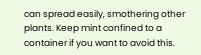can spread easily, smothering other plants. Keep mint confined to a container if you want to avoid this.